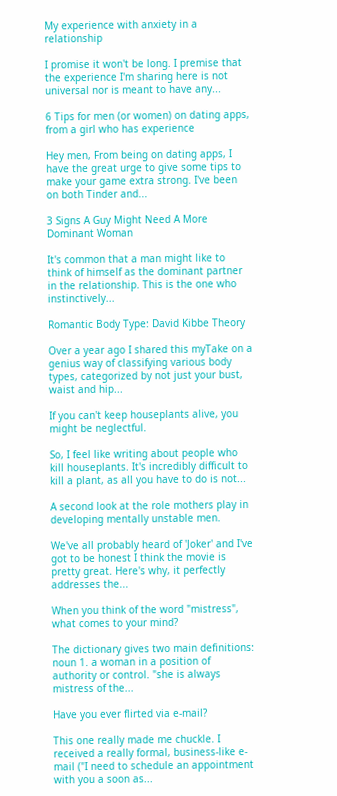My experience with anxiety in a relationship

I promise it won't be long. I premise that the experience I'm sharing here is not universal nor is meant to have any...

6 Tips for men (or women) on dating apps, from a girl who has experience

Hey men, From being on dating apps, I have the great urge to give some tips to make your game extra strong. I've been on both Tinder and...

3 Signs A Guy Might Need A More Dominant Woman

It's common that a man might like to think of himself as the dominant partner in the relationship. This is the one who instinctively...

Romantic Body Type: David Kibbe Theory

Over a year ago I shared this myTake on a genius way of classifying various body types, categorized by not just your bust, waist and hip...

If you can't keep houseplants alive, you might be neglectful.

So, I feel like writing about people who kill houseplants. It's incredibly difficult to kill a plant, as all you have to do is not...

A second look at the role mothers play in developing mentally unstable men.

We've all probably heard of 'Joker' and I've got to be honest I think the movie is pretty great. Here's why, it perfectly addresses the...

When you think of the word "mistress", what comes to your mind?

The dictionary gives two main definitions: noun 1. a woman in a position of authority or control. "she is always mistress of the...

Have you ever flirted via e-mail?

This one really made me chuckle. I received a really formal, business-like e-mail ("I need to schedule an appointment with you a soon as...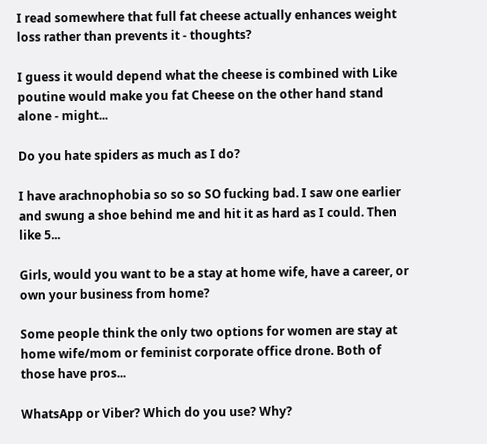I read somewhere that full fat cheese actually enhances weight loss rather than prevents it - thoughts?

I guess it would depend what the cheese is combined with Like poutine would make you fat Cheese on the other hand stand alone - might...

Do you hate spiders as much as I do?

I have arachnophobia so so so SO fucking bad. I saw one earlier and swung a shoe behind me and hit it as hard as I could. Then like 5...

Girls, would you want to be a stay at home wife, have a career, or own your business from home?

Some people think the only two options for women are stay at home wife/mom or feminist corporate office drone. Both of those have pros...

WhatsApp or Viber? Which do you use? Why?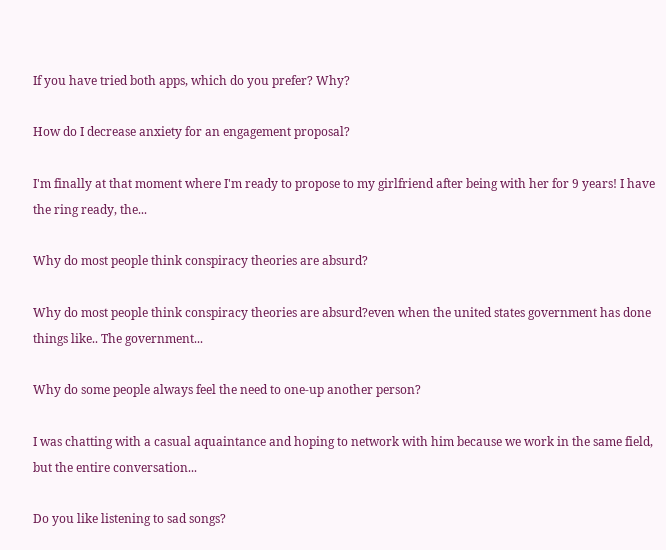If you have tried both apps, which do you prefer? Why?

How do I decrease anxiety for an engagement proposal?

I'm finally at that moment where I'm ready to propose to my girlfriend after being with her for 9 years! I have the ring ready, the...

Why do most people think conspiracy theories are absurd?

Why do most people think conspiracy theories are absurd?even when the united states government has done things like.. The government...

Why do some people always feel the need to one-up another person?

I was chatting with a casual aquaintance and hoping to network with him because we work in the same field, but the entire conversation...

Do you like listening to sad songs?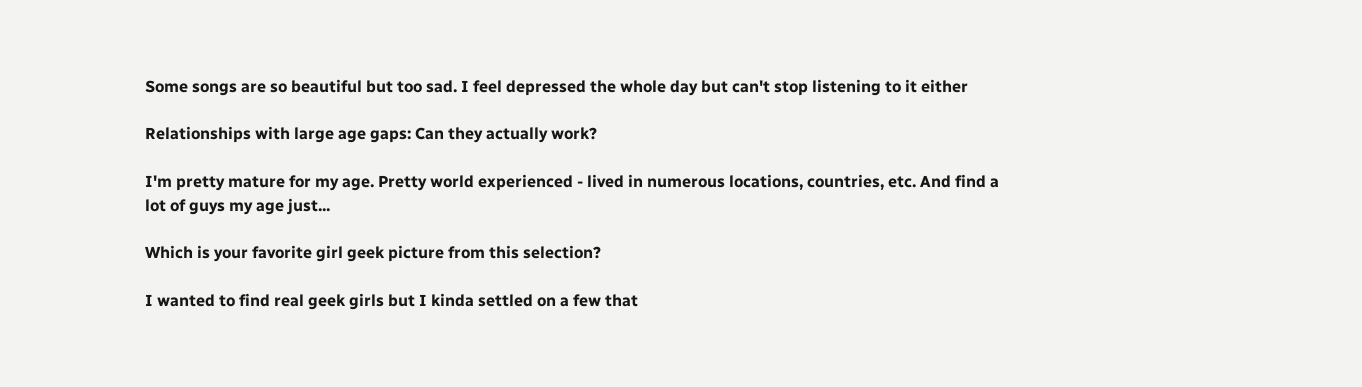Some songs are so beautiful but too sad. I feel depressed the whole day but can't stop listening to it either

Relationships with large age gaps: Can they actually work?

I'm pretty mature for my age. Pretty world experienced - lived in numerous locations, countries, etc. And find a lot of guys my age just...

Which is your favorite girl geek picture from this selection?

I wanted to find real geek girls but I kinda settled on a few that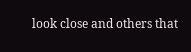look close and others that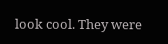look cool. They were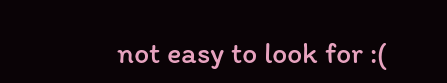not easy to look for :(